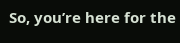So, you’re here for the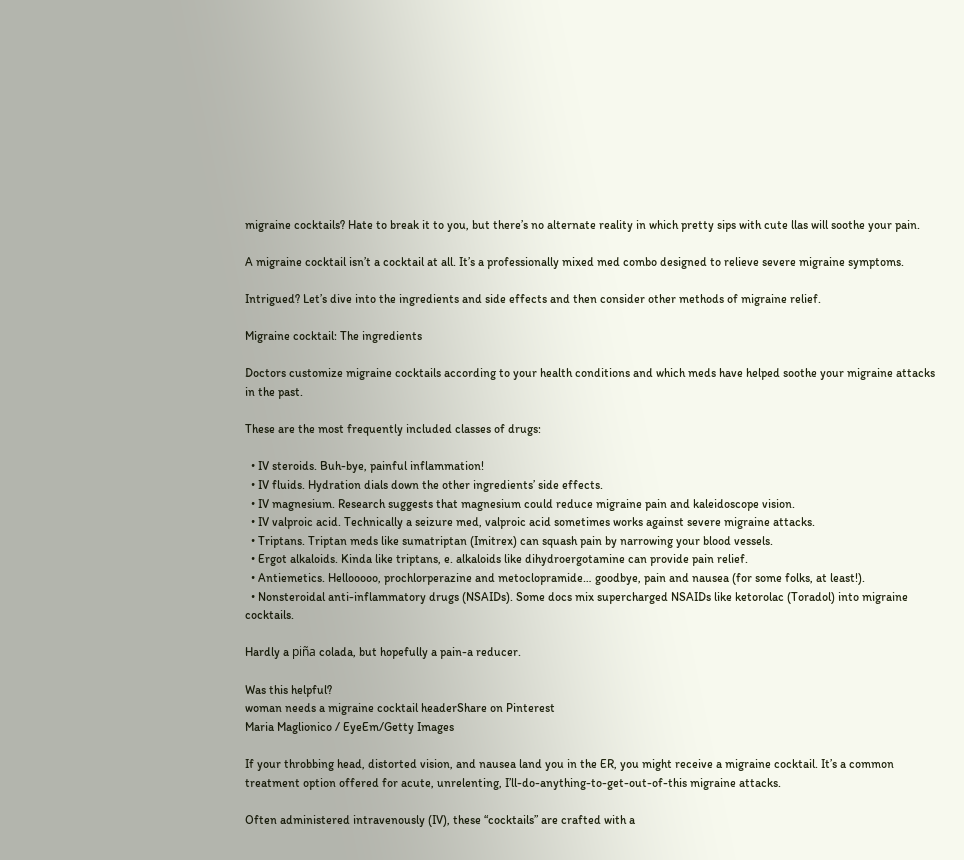migraine cocktails? Hate to break it to you, but there’s no alternate reality in which pretty sips with cute llas will soothe your pain.

A migraine cocktail isn’t a cocktail at all. It’s a professionally mixed med combo designed to relieve severe migraine symptoms.

Intrigued? Let’s dive into the ingredients and side effects and then consider other methods of migraine relief.

Migraine cocktail: The ingredients

Doctors customize migraine cocktails according to your health conditions and which meds have helped soothe your migraine attacks in the past.

These are the most frequently included classes of drugs:

  • IV steroids. Buh-bye, painful inflammation!
  • IV fluids. Hydration dials down the other ingredients’ side effects.
  • IV magnesium. Research suggests that magnesium could reduce migraine pain and kaleidoscope vision.
  • IV valproic acid. Technically a seizure med, valproic acid sometimes works against severe migraine attacks.
  • Triptans. Triptan meds like sumatriptan (Imitrex) can squash pain by narrowing your blood vessels.
  • Ergot alkaloids. Kinda like triptans, e. alkaloids like dihydroergotamine can provide pain relief.
  • Antiemetics. Hellooooo, prochlorperazine and metoclopramide… goodbye, pain and nausea (for some folks, at least!).
  • Nonsteroidal anti-inflammatory drugs (NSAIDs). Some docs mix supercharged NSAIDs like ketorolac (Toradol) into migraine cocktails.

Hardly a piña colada, but hopefully a pain-a reducer.

Was this helpful?
woman needs a migraine cocktail headerShare on Pinterest
Maria Maglionico / EyeEm/Getty Images

If your throbbing head, distorted vision, and nausea land you in the ER, you might receive a migraine cocktail. It’s a common treatment option offered for acute, unrelenting, I’ll-do-anything-to-get-out-of-this migraine attacks.

Often administered intravenously (IV), these “cocktails” are crafted with a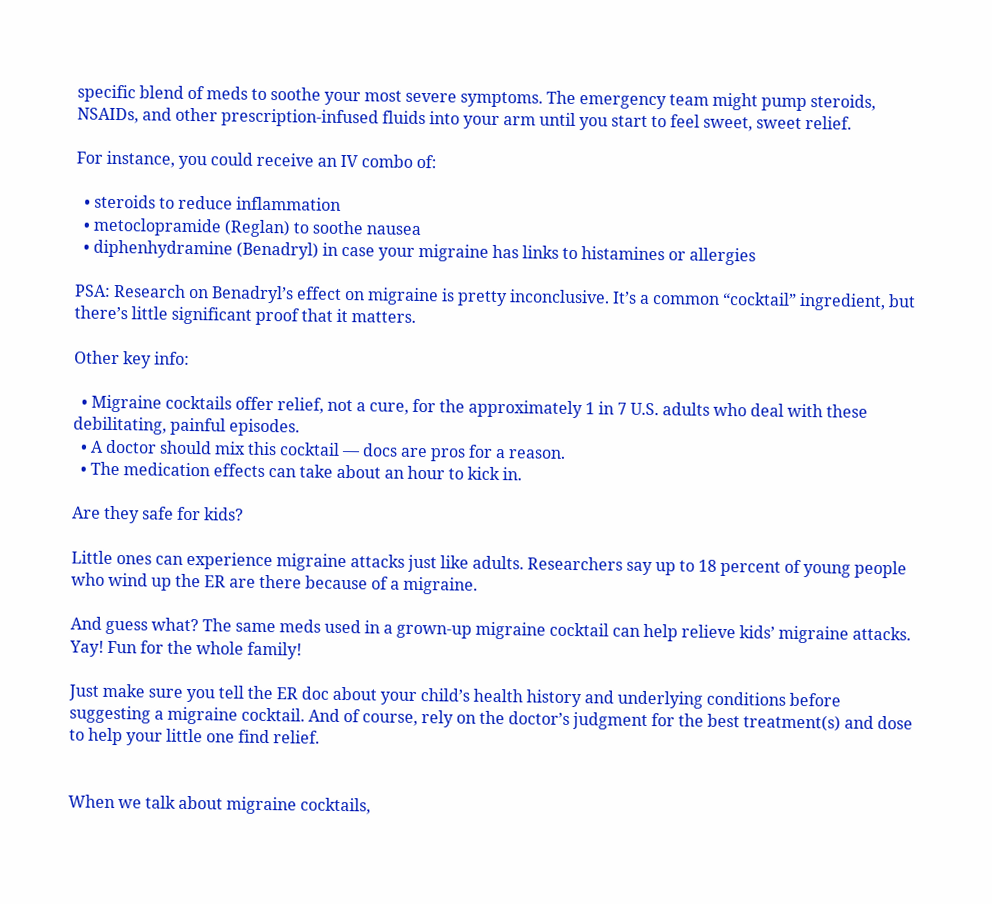specific blend of meds to soothe your most severe symptoms. The emergency team might pump steroids, NSAIDs, and other prescription-infused fluids into your arm until you start to feel sweet, sweet relief.

For instance, you could receive an IV combo of:

  • steroids to reduce inflammation
  • metoclopramide (Reglan) to soothe nausea
  • diphenhydramine (Benadryl) in case your migraine has links to histamines or allergies

PSA: Research on Benadryl’s effect on migraine is pretty inconclusive. It’s a common “cocktail” ingredient, but there’s little significant proof that it matters.

Other key info:

  • Migraine cocktails offer relief, not a cure, for the approximately 1 in 7 U.S. adults who deal with these debilitating, painful episodes.
  • A doctor should mix this cocktail — docs are pros for a reason.
  • The medication effects can take about an hour to kick in.

Are they safe for kids?

Little ones can experience migraine attacks just like adults. Researchers say up to 18 percent of young people who wind up the ER are there because of a migraine.

And guess what? The same meds used in a grown-up migraine cocktail can help relieve kids’ migraine attacks. Yay! Fun for the whole family!

Just make sure you tell the ER doc about your child’s health history and underlying conditions before suggesting a migraine cocktail. And of course, rely on the doctor’s judgment for the best treatment(s) and dose to help your little one find relief.


When we talk about migraine cocktails,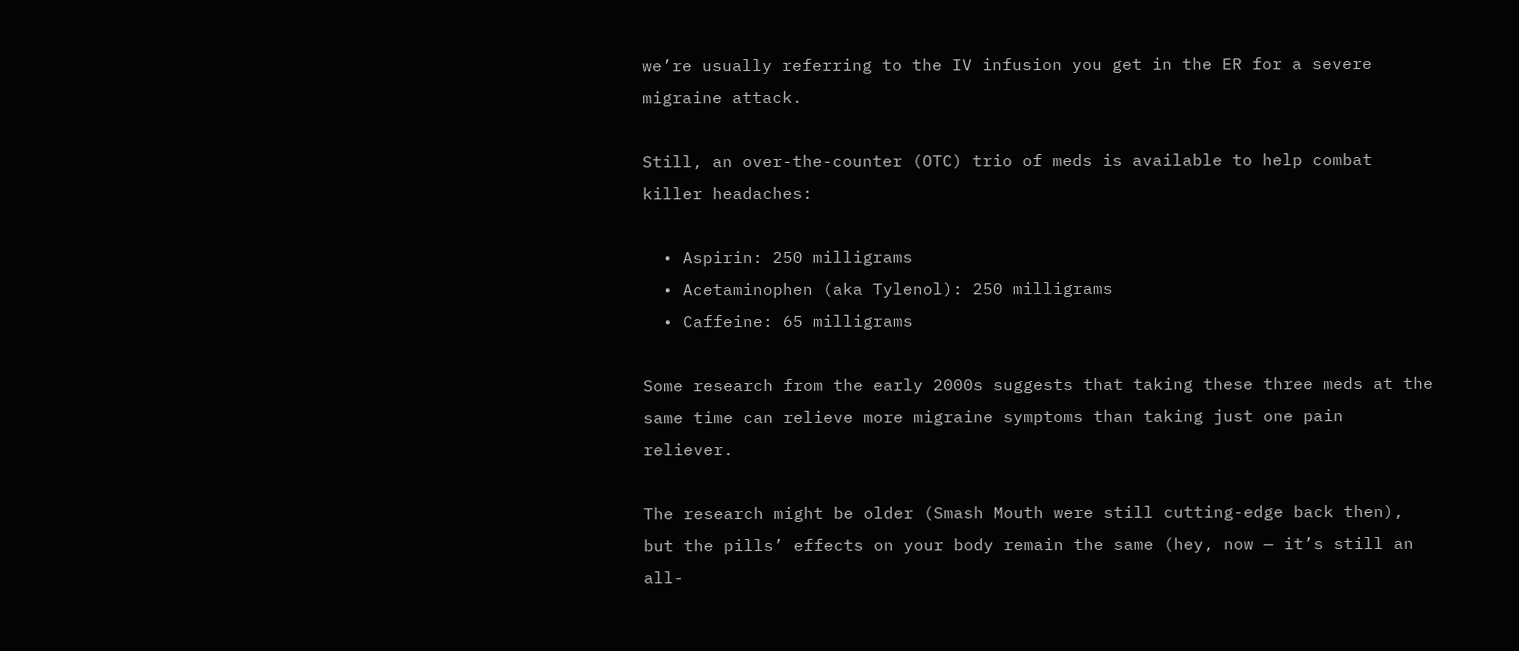we’re usually referring to the IV infusion you get in the ER for a severe migraine attack.

Still, an over-the-counter (OTC) trio of meds is available to help combat killer headaches:

  • Aspirin: 250 milligrams
  • Acetaminophen (aka Tylenol): 250 milligrams
  • Caffeine: 65 milligrams

Some research from the early 2000s suggests that taking these three meds at the same time can relieve more migraine symptoms than taking just one pain reliever.

The research might be older (Smash Mouth were still cutting-edge back then), but the pills’ effects on your body remain the same (hey, now — it’s still an all-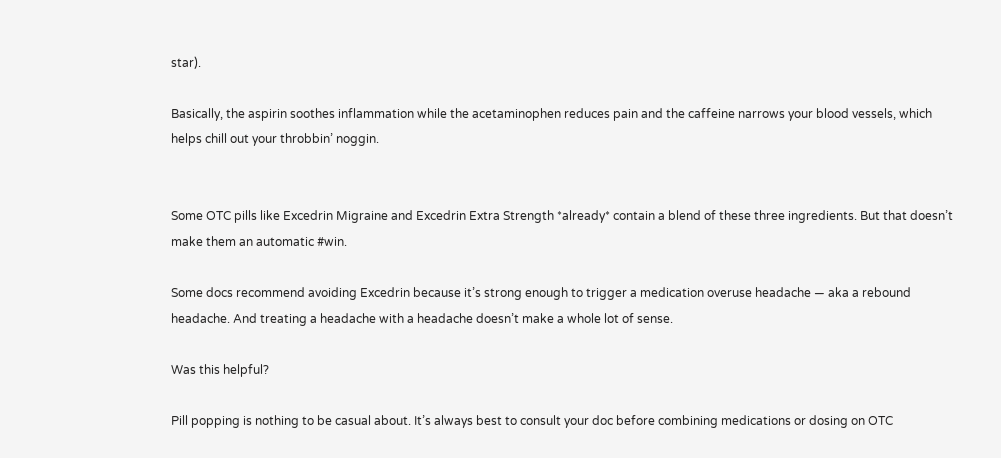star).

Basically, the aspirin soothes inflammation while the acetaminophen reduces pain and the caffeine narrows your blood vessels, which helps chill out your throbbin’ noggin.


Some OTC pills like Excedrin Migraine and Excedrin Extra Strength *already* contain a blend of these three ingredients. But that doesn’t make them an automatic #win.

Some docs recommend avoiding Excedrin because it’s strong enough to trigger a medication overuse headache — aka a rebound headache. And treating a headache with a headache doesn’t make a whole lot of sense.

Was this helpful?

Pill popping is nothing to be casual about. It’s always best to consult your doc before combining medications or dosing on OTC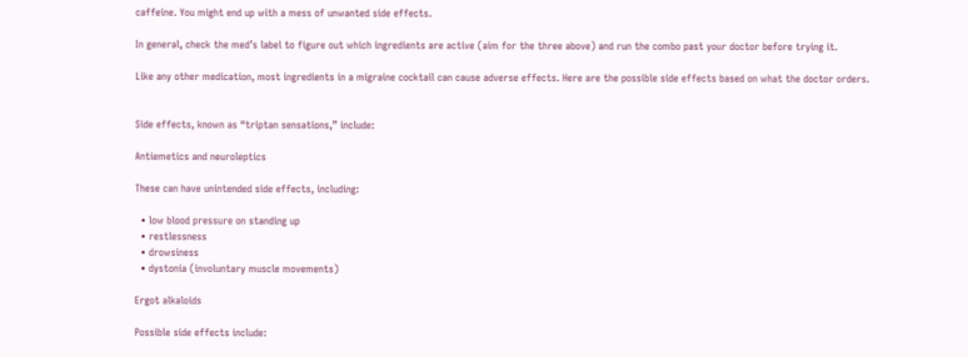caffeine. You might end up with a mess of unwanted side effects.

In general, check the med’s label to figure out which ingredients are active (aim for the three above) and run the combo past your doctor before trying it.

Like any other medication, most ingredients in a migraine cocktail can cause adverse effects. Here are the possible side effects based on what the doctor orders.


Side effects, known as “triptan sensations,” include:

Antiemetics and neuroleptics

These can have unintended side effects, including:

  • low blood pressure on standing up
  • restlessness
  • drowsiness
  • dystonia (involuntary muscle movements)

Ergot alkaloids

Possible side effects include: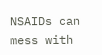NSAIDs can mess with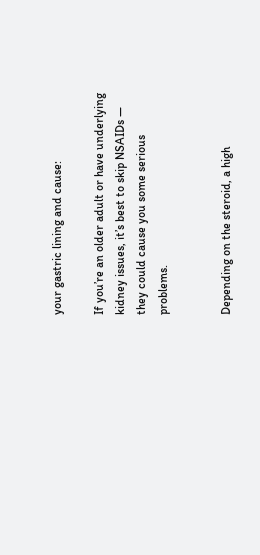your gastric lining and cause:

If you’re an older adult or have underlying kidney issues, it’s best to skip NSAIDs — they could cause you some serious problems.


Depending on the steroid, a high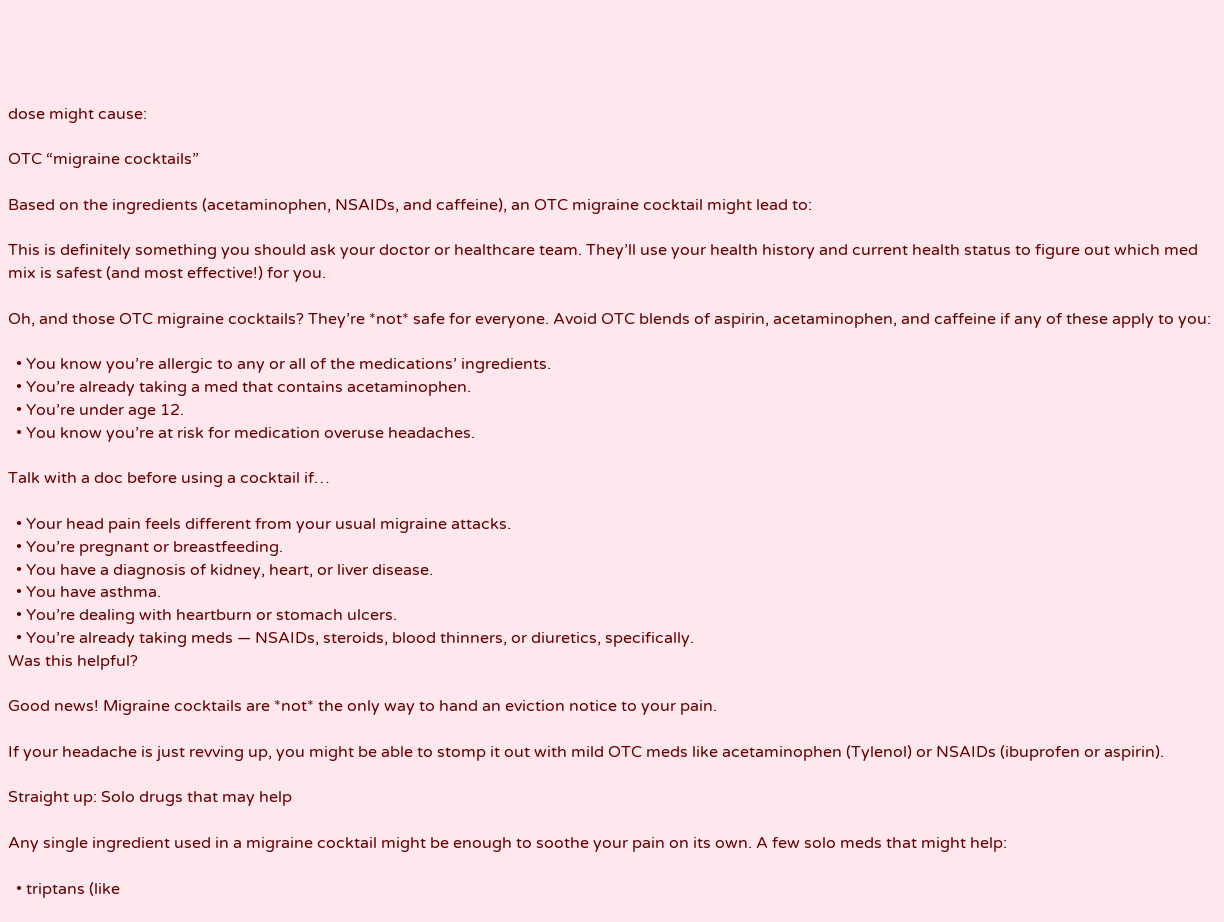dose might cause:

OTC “migraine cocktails”

Based on the ingredients (acetaminophen, NSAIDs, and caffeine), an OTC migraine cocktail might lead to:

This is definitely something you should ask your doctor or healthcare team. They’ll use your health history and current health status to figure out which med mix is safest (and most effective!) for you.

Oh, and those OTC migraine cocktails? They’re *not* safe for everyone. Avoid OTC blends of aspirin, acetaminophen, and caffeine if any of these apply to you:

  • You know you’re allergic to any or all of the medications’ ingredients.
  • You’re already taking a med that contains acetaminophen.
  • You’re under age 12.
  • You know you’re at risk for medication overuse headaches.

Talk with a doc before using a cocktail if…

  • Your head pain feels different from your usual migraine attacks.
  • You’re pregnant or breastfeeding.
  • You have a diagnosis of kidney, heart, or liver disease.
  • You have asthma.
  • You’re dealing with heartburn or stomach ulcers.
  • You’re already taking meds — NSAIDs, steroids, blood thinners, or diuretics, specifically.
Was this helpful?

Good news! Migraine cocktails are *not* the only way to hand an eviction notice to your pain.

If your headache is just revving up, you might be able to stomp it out with mild OTC meds like acetaminophen (Tylenol) or NSAIDs (ibuprofen or aspirin).

Straight up: Solo drugs that may help

Any single ingredient used in a migraine cocktail might be enough to soothe your pain on its own. A few solo meds that might help:

  • triptans (like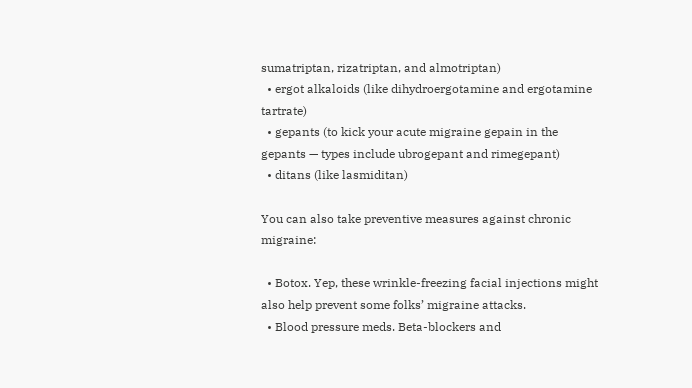sumatriptan, rizatriptan, and almotriptan)
  • ergot alkaloids (like dihydroergotamine and ergotamine tartrate)
  • gepants (to kick your acute migraine gepain in the gepants — types include ubrogepant and rimegepant)
  • ditans (like lasmiditan)

You can also take preventive measures against chronic migraine:

  • Botox. Yep, these wrinkle-freezing facial injections might also help prevent some folks’ migraine attacks.
  • Blood pressure meds. Beta-blockers and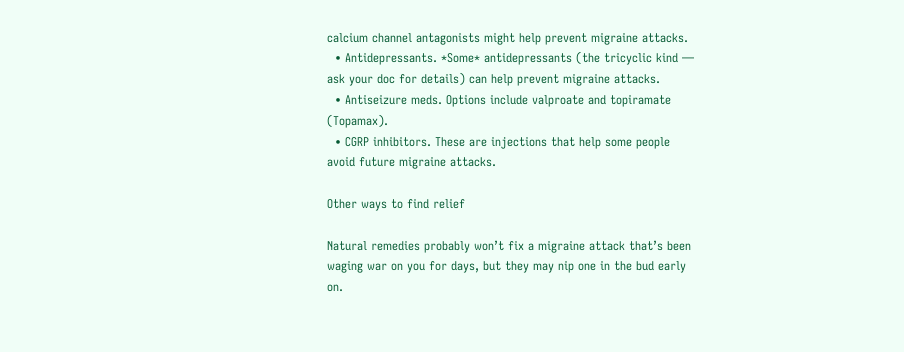calcium channel antagonists might help prevent migraine attacks.
  • Antidepressants. *Some* antidepressants (the tricyclic kind — ask your doc for details) can help prevent migraine attacks.
  • Antiseizure meds. Options include valproate and topiramate (Topamax).
  • CGRP inhibitors. These are injections that help some people avoid future migraine attacks.

Other ways to find relief

Natural remedies probably won’t fix a migraine attack that’s been waging war on you for days, but they may nip one in the bud early on.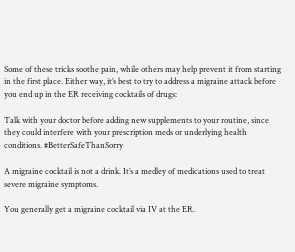Some of these tricks soothe pain, while others may help prevent it from starting in the first place. Either way, it’s best to try to address a migraine attack before you end up in the ER receiving cocktails of drugs:

Talk with your doctor before adding new supplements to your routine, since they could interfere with your prescription meds or underlying health conditions. #BetterSafeThanSorry

A migraine cocktail is not a drink. It’s a medley of medications used to treat severe migraine symptoms.

You generally get a migraine cocktail via IV at the ER.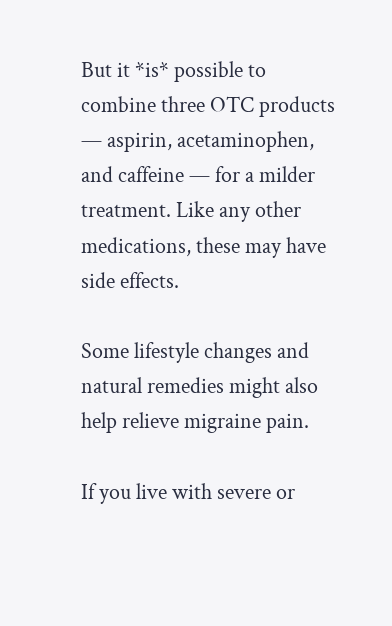But it *is* possible to combine three OTC products — aspirin, acetaminophen, and caffeine — for a milder treatment. Like any other medications, these may have side effects.

Some lifestyle changes and natural remedies might also help relieve migraine pain.

If you live with severe or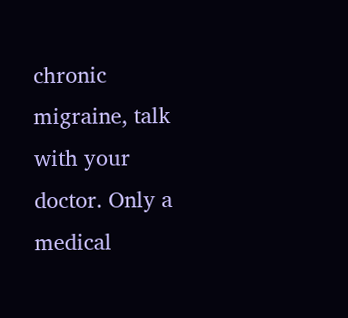chronic migraine, talk with your doctor. Only a medical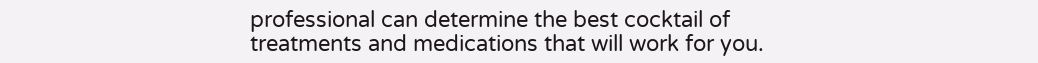professional can determine the best cocktail of treatments and medications that will work for you.